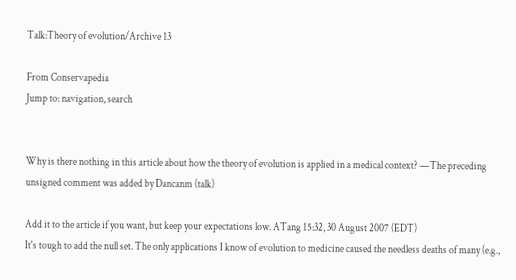Talk:Theory of evolution/Archive 13

From Conservapedia
Jump to: navigation, search


Why is there nothing in this article about how the theory of evolution is applied in a medical context? —The preceding unsigned comment was added by Dancanm (talk)

Add it to the article if you want, but keep your expectations low. ATang 15:32, 30 August 2007 (EDT)
It's tough to add the null set. The only applications I know of evolution to medicine caused the needless deaths of many (e.g.,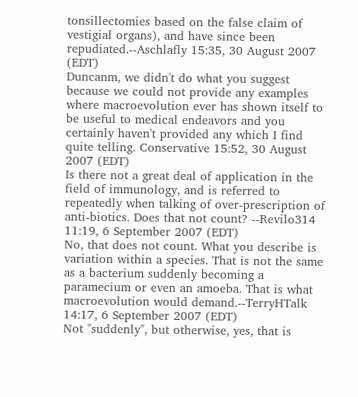tonsillectomies based on the false claim of vestigial organs), and have since been repudiated.--Aschlafly 15:35, 30 August 2007 (EDT)
Duncanm, we didn't do what you suggest because we could not provide any examples where macroevolution ever has shown itself to be useful to medical endeavors and you certainly haven't provided any which I find quite telling. Conservative 15:52, 30 August 2007 (EDT)
Is there not a great deal of application in the field of immunology, and is referred to repeatedly when talking of over-prescription of anti-biotics. Does that not count? --Revilo314 11:19, 6 September 2007 (EDT)
No, that does not count. What you describe is variation within a species. That is not the same as a bacterium suddenly becoming a paramecium or even an amoeba. That is what macroevolution would demand.--TerryHTalk 14:17, 6 September 2007 (EDT)
Not "suddenly", but otherwise, yes, that is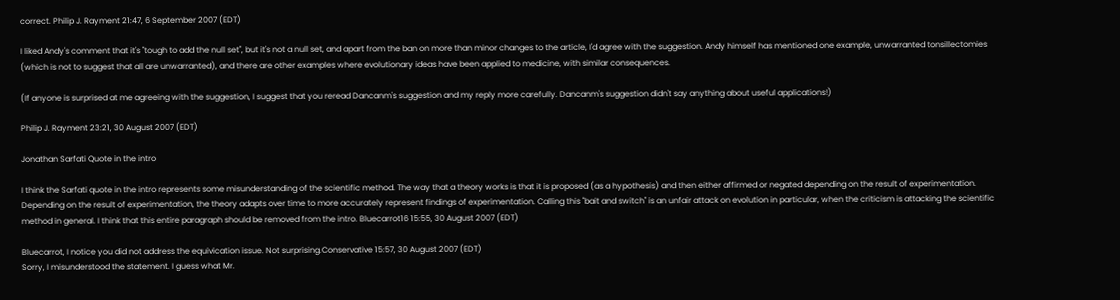correct. Philip J. Rayment 21:47, 6 September 2007 (EDT)

I liked Andy's comment that it's "tough to add the null set", but it's not a null set, and apart from the ban on more than minor changes to the article, I'd agree with the suggestion. Andy himself has mentioned one example, unwarranted tonsillectomies (which is not to suggest that all are unwarranted), and there are other examples where evolutionary ideas have been applied to medicine, with similar consequences.

(If anyone is surprised at me agreeing with the suggestion, I suggest that you reread Dancanm's suggestion and my reply more carefully. Dancanm's suggestion didn't say anything about useful applications!)

Philip J. Rayment 23:21, 30 August 2007 (EDT)

Jonathan Sarfati Quote in the intro

I think the Sarfati quote in the intro represents some misunderstanding of the scientific method. The way that a theory works is that it is proposed (as a hypothesis) and then either affirmed or negated depending on the result of experimentation. Depending on the result of experimentation, the theory adapts over time to more accurately represent findings of experimentation. Calling this "bait and switch" is an unfair attack on evolution in particular, when the criticism is attacking the scientific method in general. I think that this entire paragraph should be removed from the intro. Bluecarrot16 15:55, 30 August 2007 (EDT)

Bluecarrot, I notice you did not address the equivication issue. Not surprising.Conservative 15:57, 30 August 2007 (EDT)
Sorry, I misunderstood the statement. I guess what Mr.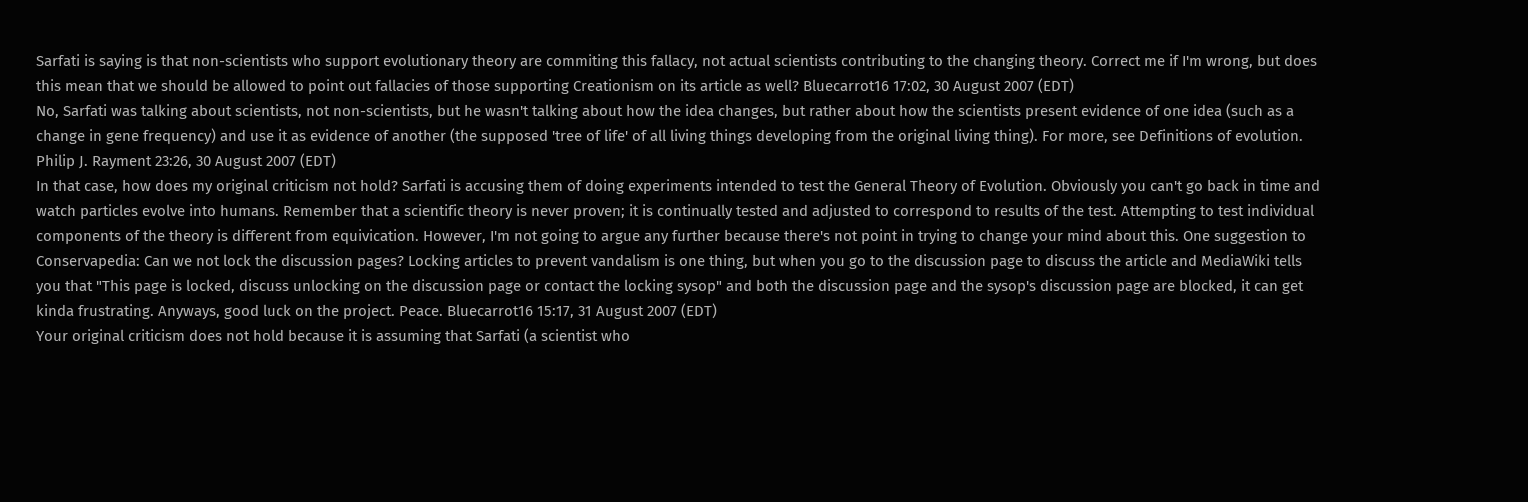Sarfati is saying is that non-scientists who support evolutionary theory are commiting this fallacy, not actual scientists contributing to the changing theory. Correct me if I'm wrong, but does this mean that we should be allowed to point out fallacies of those supporting Creationism on its article as well? Bluecarrot16 17:02, 30 August 2007 (EDT)
No, Sarfati was talking about scientists, not non-scientists, but he wasn't talking about how the idea changes, but rather about how the scientists present evidence of one idea (such as a change in gene frequency) and use it as evidence of another (the supposed 'tree of life' of all living things developing from the original living thing). For more, see Definitions of evolution. Philip J. Rayment 23:26, 30 August 2007 (EDT)
In that case, how does my original criticism not hold? Sarfati is accusing them of doing experiments intended to test the General Theory of Evolution. Obviously you can't go back in time and watch particles evolve into humans. Remember that a scientific theory is never proven; it is continually tested and adjusted to correspond to results of the test. Attempting to test individual components of the theory is different from equivication. However, I'm not going to argue any further because there's not point in trying to change your mind about this. One suggestion to Conservapedia: Can we not lock the discussion pages? Locking articles to prevent vandalism is one thing, but when you go to the discussion page to discuss the article and MediaWiki tells you that "This page is locked, discuss unlocking on the discussion page or contact the locking sysop" and both the discussion page and the sysop's discussion page are blocked, it can get kinda frustrating. Anyways, good luck on the project. Peace. Bluecarrot16 15:17, 31 August 2007 (EDT)
Your original criticism does not hold because it is assuming that Sarfati (a scientist who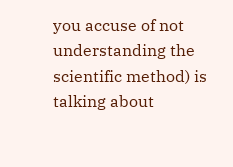you accuse of not understanding the scientific method) is talking about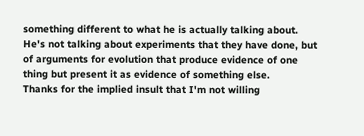something different to what he is actually talking about. He's not talking about experiments that they have done, but of arguments for evolution that produce evidence of one thing but present it as evidence of something else.
Thanks for the implied insult that I'm not willing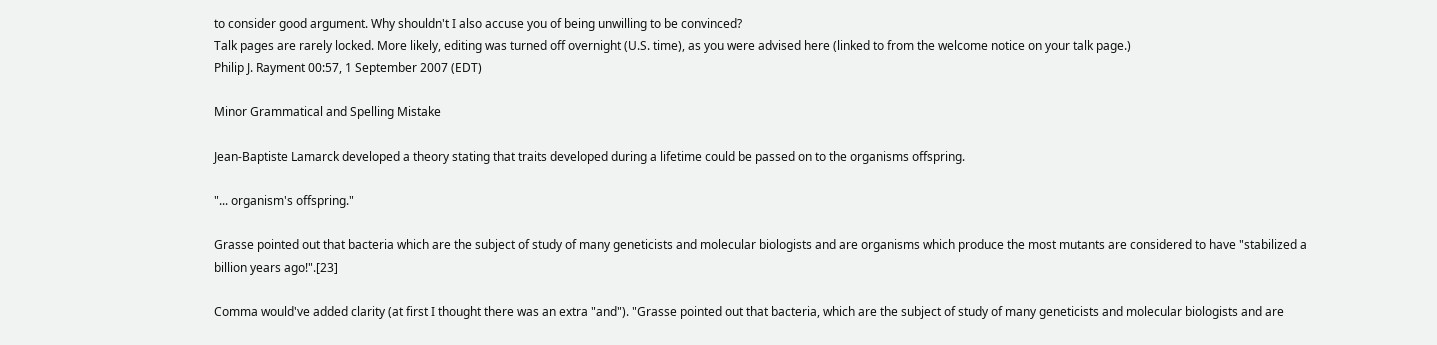to consider good argument. Why shouldn't I also accuse you of being unwilling to be convinced?
Talk pages are rarely locked. More likely, editing was turned off overnight (U.S. time), as you were advised here (linked to from the welcome notice on your talk page.)
Philip J. Rayment 00:57, 1 September 2007 (EDT)

Minor Grammatical and Spelling Mistake

Jean-Baptiste Lamarck developed a theory stating that traits developed during a lifetime could be passed on to the organisms offspring.

"... organism's offspring."

Grasse pointed out that bacteria which are the subject of study of many geneticists and molecular biologists and are organisms which produce the most mutants are considered to have "stabilized a billion years ago!".[23]

Comma would've added clarity (at first I thought there was an extra "and"). "Grasse pointed out that bacteria, which are the subject of study of many geneticists and molecular biologists and are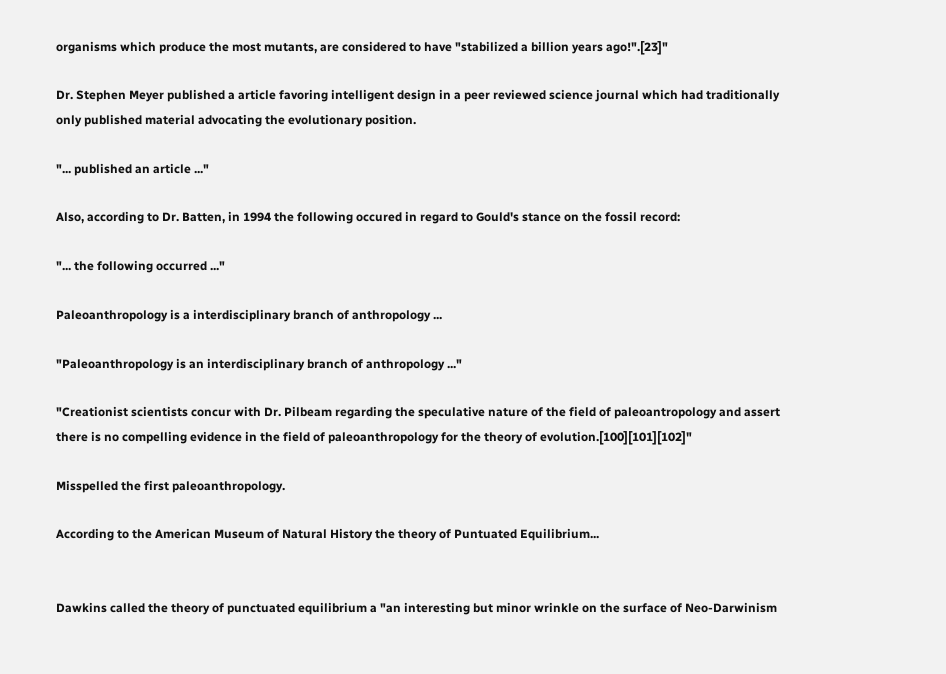organisms which produce the most mutants, are considered to have "stabilized a billion years ago!".[23]"

Dr. Stephen Meyer published a article favoring intelligent design in a peer reviewed science journal which had traditionally only published material advocating the evolutionary position.

"... published an article ..."

Also, according to Dr. Batten, in 1994 the following occured in regard to Gould's stance on the fossil record:

"... the following occurred ..."

Paleoanthropology is a interdisciplinary branch of anthropology ...

"Paleoanthropology is an interdisciplinary branch of anthropology ..."

"Creationist scientists concur with Dr. Pilbeam regarding the speculative nature of the field of paleoantropology and assert there is no compelling evidence in the field of paleoanthropology for the theory of evolution.[100][101][102]"

Misspelled the first paleoanthropology.

According to the American Museum of Natural History the theory of Puntuated Equilibrium...


Dawkins called the theory of punctuated equilibrium a "an interesting but minor wrinkle on the surface of Neo-Darwinism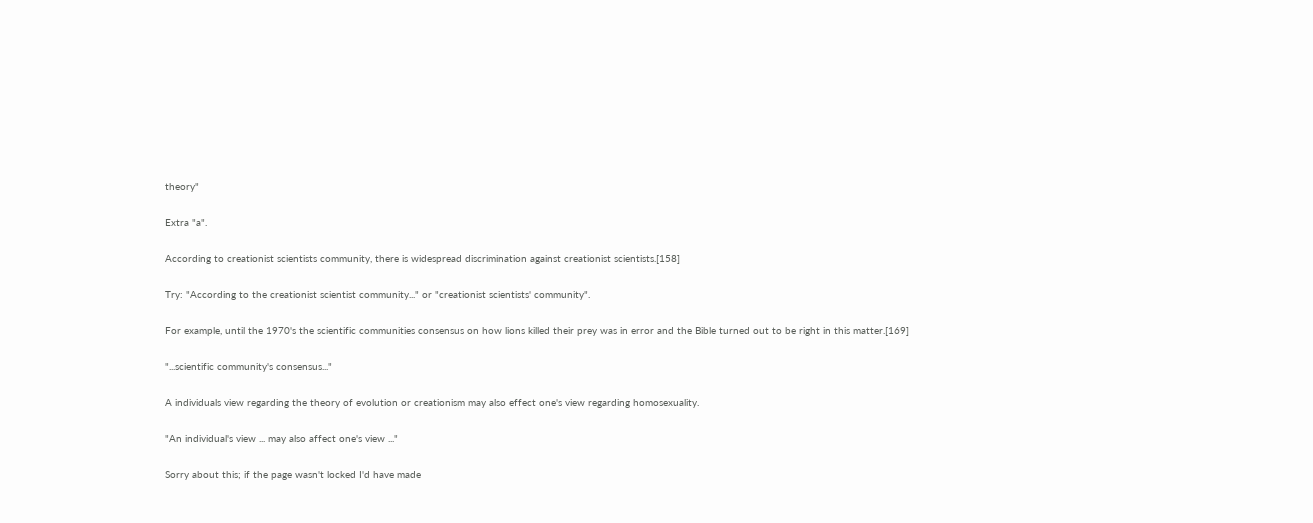theory"

Extra "a".

According to creationist scientists community, there is widespread discrimination against creationist scientists.[158]

Try: "According to the creationist scientist community..." or "creationist scientists' community".

For example, until the 1970's the scientific communities consensus on how lions killed their prey was in error and the Bible turned out to be right in this matter.[169]

"...scientific community's consensus..."

A individuals view regarding the theory of evolution or creationism may also effect one's view regarding homosexuality.

"An individual's view ... may also affect one's view ..."

Sorry about this; if the page wasn't locked I'd have made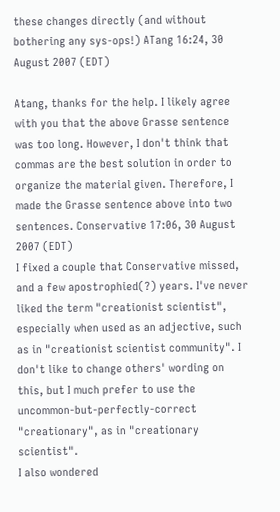these changes directly (and without bothering any sys-ops!) ATang 16:24, 30 August 2007 (EDT)

Atang, thanks for the help. I likely agree with you that the above Grasse sentence was too long. However, I don't think that commas are the best solution in order to organize the material given. Therefore, I made the Grasse sentence above into two sentences. Conservative 17:06, 30 August 2007 (EDT)
I fixed a couple that Conservative missed, and a few apostrophied(?) years. I've never liked the term "creationist scientist", especially when used as an adjective, such as in "creationist scientist community". I don't like to change others' wording on this, but I much prefer to use the uncommon-but-perfectly-correct "creationary", as in "creationary scientist".
I also wondered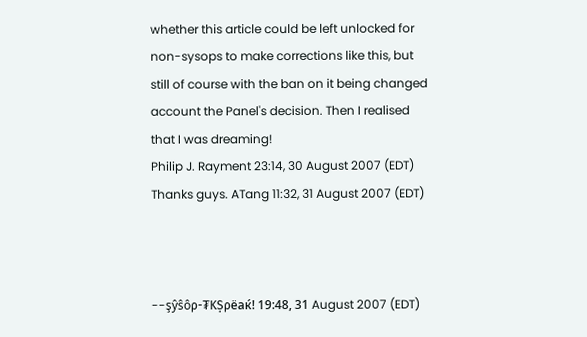whether this article could be left unlocked for non-sysops to make corrections like this, but still of course with the ban on it being changed account the Panel's decision. Then I realised that I was dreaming!
Philip J. Rayment 23:14, 30 August 2007 (EDT)
Thanks guys. ATang 11:32, 31 August 2007 (EDT)



--şŷŝôρ-₮KṢρёаќǃ 19:48, 31 August 2007 (EDT)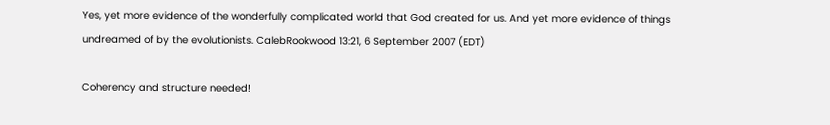Yes, yet more evidence of the wonderfully complicated world that God created for us. And yet more evidence of things undreamed of by the evolutionists. CalebRookwood 13:21, 6 September 2007 (EDT)

Coherency and structure needed!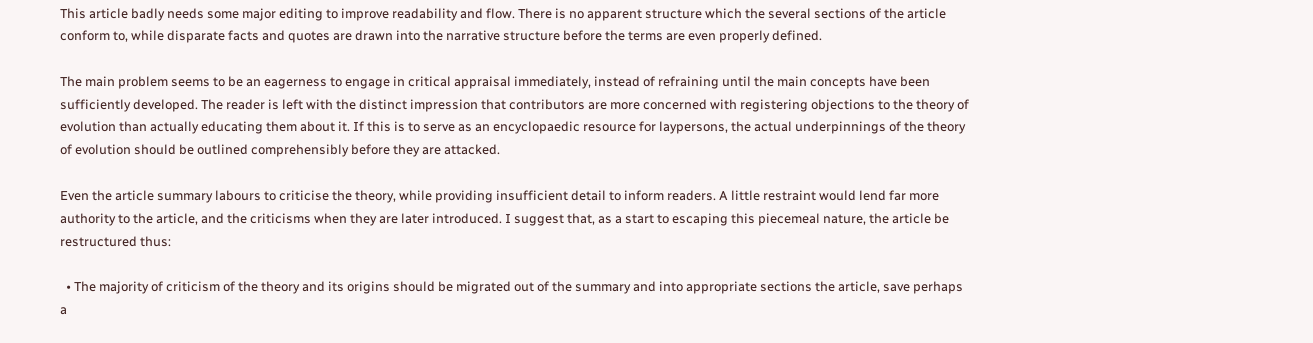This article badly needs some major editing to improve readability and flow. There is no apparent structure which the several sections of the article conform to, while disparate facts and quotes are drawn into the narrative structure before the terms are even properly defined.

The main problem seems to be an eagerness to engage in critical appraisal immediately, instead of refraining until the main concepts have been sufficiently developed. The reader is left with the distinct impression that contributors are more concerned with registering objections to the theory of evolution than actually educating them about it. If this is to serve as an encyclopaedic resource for laypersons, the actual underpinnings of the theory of evolution should be outlined comprehensibly before they are attacked.

Even the article summary labours to criticise the theory, while providing insufficient detail to inform readers. A little restraint would lend far more authority to the article, and the criticisms when they are later introduced. I suggest that, as a start to escaping this piecemeal nature, the article be restructured thus:

  • The majority of criticism of the theory and its origins should be migrated out of the summary and into appropriate sections the article, save perhaps a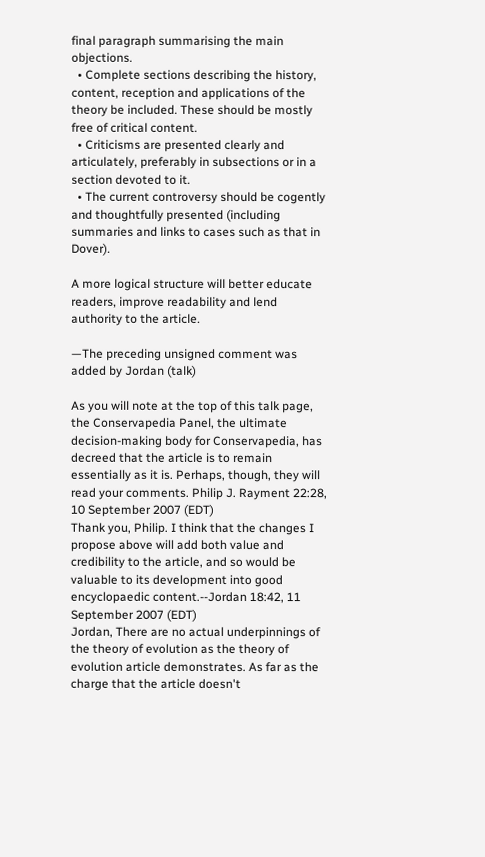final paragraph summarising the main objections.
  • Complete sections describing the history, content, reception and applications of the theory be included. These should be mostly free of critical content.
  • Criticisms are presented clearly and articulately, preferably in subsections or in a section devoted to it.
  • The current controversy should be cogently and thoughtfully presented (including summaries and links to cases such as that in Dover).

A more logical structure will better educate readers, improve readability and lend authority to the article.

—The preceding unsigned comment was added by Jordan (talk)

As you will note at the top of this talk page, the Conservapedia Panel, the ultimate decision-making body for Conservapedia, has decreed that the article is to remain essentially as it is. Perhaps, though, they will read your comments. Philip J. Rayment 22:28, 10 September 2007 (EDT)
Thank you, Philip. I think that the changes I propose above will add both value and credibility to the article, and so would be valuable to its development into good encyclopaedic content.--Jordan 18:42, 11 September 2007 (EDT)
Jordan, There are no actual underpinnings of the theory of evolution as the theory of evolution article demonstrates. As far as the charge that the article doesn't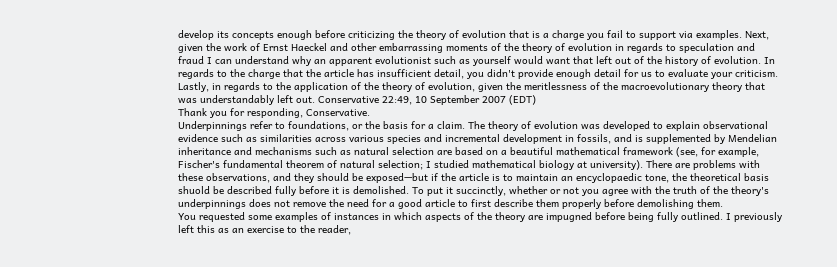develop its concepts enough before criticizing the theory of evolution that is a charge you fail to support via examples. Next, given the work of Ernst Haeckel and other embarrassing moments of the theory of evolution in regards to speculation and fraud I can understand why an apparent evolutionist such as yourself would want that left out of the history of evolution. In regards to the charge that the article has insufficient detail, you didn't provide enough detail for us to evaluate your criticism. Lastly, in regards to the application of the theory of evolution, given the meritlessness of the macroevolutionary theory that was understandably left out. Conservative 22:49, 10 September 2007 (EDT)
Thank you for responding, Conservative.
Underpinnings refer to foundations, or the basis for a claim. The theory of evolution was developed to explain observational evidence such as similarities across various species and incremental development in fossils, and is supplemented by Mendelian inheritance and mechanisms such as natural selection are based on a beautiful mathematical framework (see, for example, Fischer's fundamental theorem of natural selection; I studied mathematical biology at university). There are problems with these observations, and they should be exposed—but if the article is to maintain an encyclopaedic tone, the theoretical basis shuold be described fully before it is demolished. To put it succinctly, whether or not you agree with the truth of the theory's underpinnings does not remove the need for a good article to first describe them properly before demolishing them.
You requested some examples of instances in which aspects of the theory are impugned before being fully outlined. I previously left this as an exercise to the reader,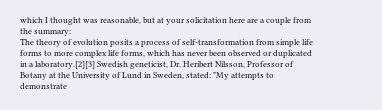which I thought was reasonable, but at your solicitation here are a couple from the summary:
The theory of evolution posits a process of self-transformation from simple life forms to more complex life forms, which has never been observed or duplicated in a laboratory.[2][3] Swedish geneticist, Dr. Heribert Nilsson, Professor of Botany at the University of Lund in Sweden, stated: "My attempts to demonstrate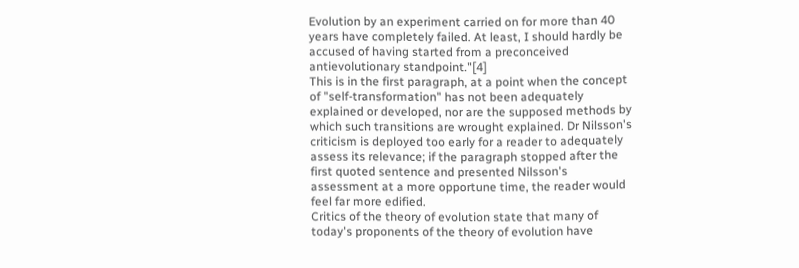Evolution by an experiment carried on for more than 40 years have completely failed. At least, I should hardly be accused of having started from a preconceived antievolutionary standpoint."[4]
This is in the first paragraph, at a point when the concept of "self-transformation" has not been adequately explained or developed, nor are the supposed methods by which such transitions are wrought explained. Dr Nilsson's criticism is deployed too early for a reader to adequately assess its relevance; if the paragraph stopped after the first quoted sentence and presented Nilsson's assessment at a more opportune time, the reader would feel far more edified.
Critics of the theory of evolution state that many of today's proponents of the theory of evolution have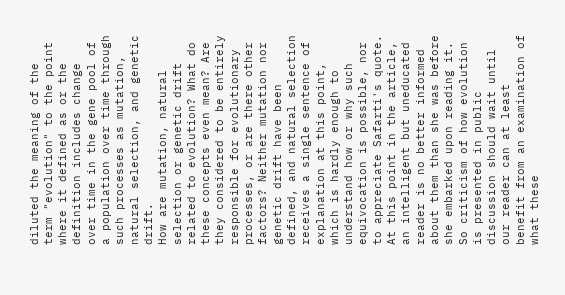diluted the meaning of the term "evolution" to the point where it defined as or the definition includes change over time in the gene pool of a population over time through such processes as mutation, natural selection, and genetic drift.
How are mutation, natural selection or genetic drift related to evolution? What do these concepts even mean? Are they considered to be entirely responsible for evolutionary processes, or are there other factors? Neither mutation nor genetic drift have been defined, and natural selection receives a single sentence of explanation at this point, which is hardly enough to understand how or why such equivocation is possible, nor to appreciate Safarti's quote. At this point in the article, an intelligent but uneducated reader is no better informed about them than she was before she embarked upon reading it. So criticism of how evolution is presented in public discussion should wait until our reader can at least benefit from an examination of what these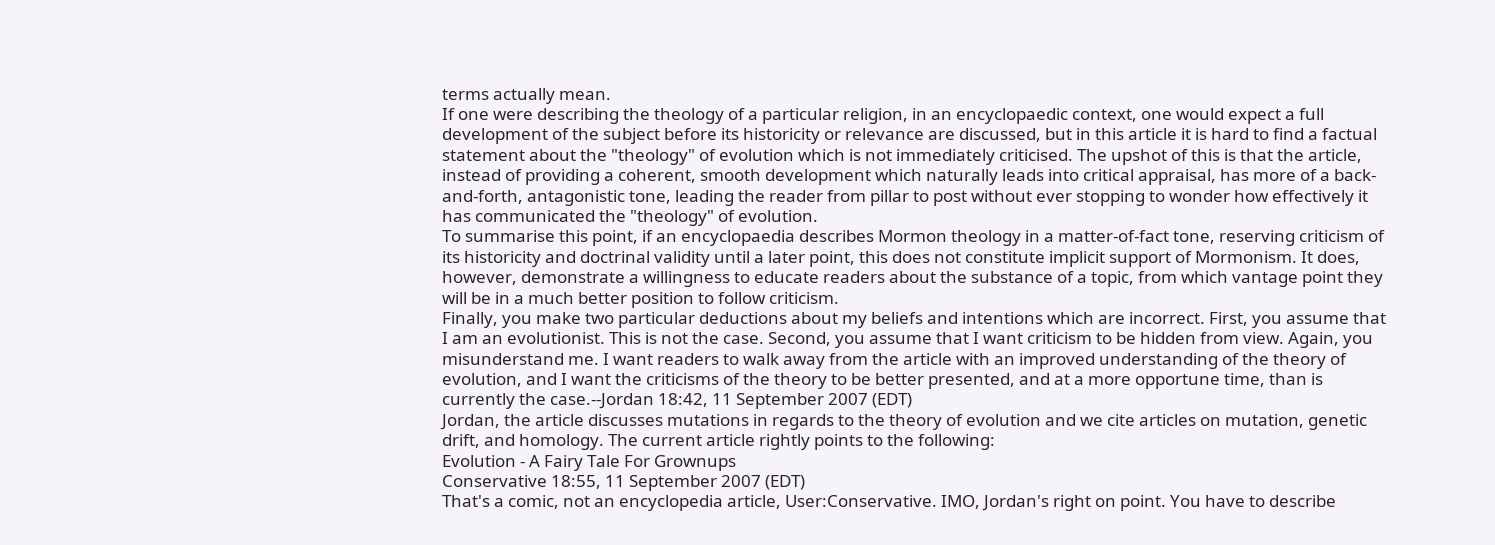terms actually mean.
If one were describing the theology of a particular religion, in an encyclopaedic context, one would expect a full development of the subject before its historicity or relevance are discussed, but in this article it is hard to find a factual statement about the "theology" of evolution which is not immediately criticised. The upshot of this is that the article, instead of providing a coherent, smooth development which naturally leads into critical appraisal, has more of a back-and-forth, antagonistic tone, leading the reader from pillar to post without ever stopping to wonder how effectively it has communicated the "theology" of evolution.
To summarise this point, if an encyclopaedia describes Mormon theology in a matter-of-fact tone, reserving criticism of its historicity and doctrinal validity until a later point, this does not constitute implicit support of Mormonism. It does, however, demonstrate a willingness to educate readers about the substance of a topic, from which vantage point they will be in a much better position to follow criticism.
Finally, you make two particular deductions about my beliefs and intentions which are incorrect. First, you assume that I am an evolutionist. This is not the case. Second, you assume that I want criticism to be hidden from view. Again, you misunderstand me. I want readers to walk away from the article with an improved understanding of the theory of evolution, and I want the criticisms of the theory to be better presented, and at a more opportune time, than is currently the case.--Jordan 18:42, 11 September 2007 (EDT)
Jordan, the article discusses mutations in regards to the theory of evolution and we cite articles on mutation, genetic drift, and homology. The current article rightly points to the following:
Evolution - A Fairy Tale For Grownups
Conservative 18:55, 11 September 2007 (EDT)
That's a comic, not an encyclopedia article, User:Conservative. IMO, Jordan's right on point. You have to describe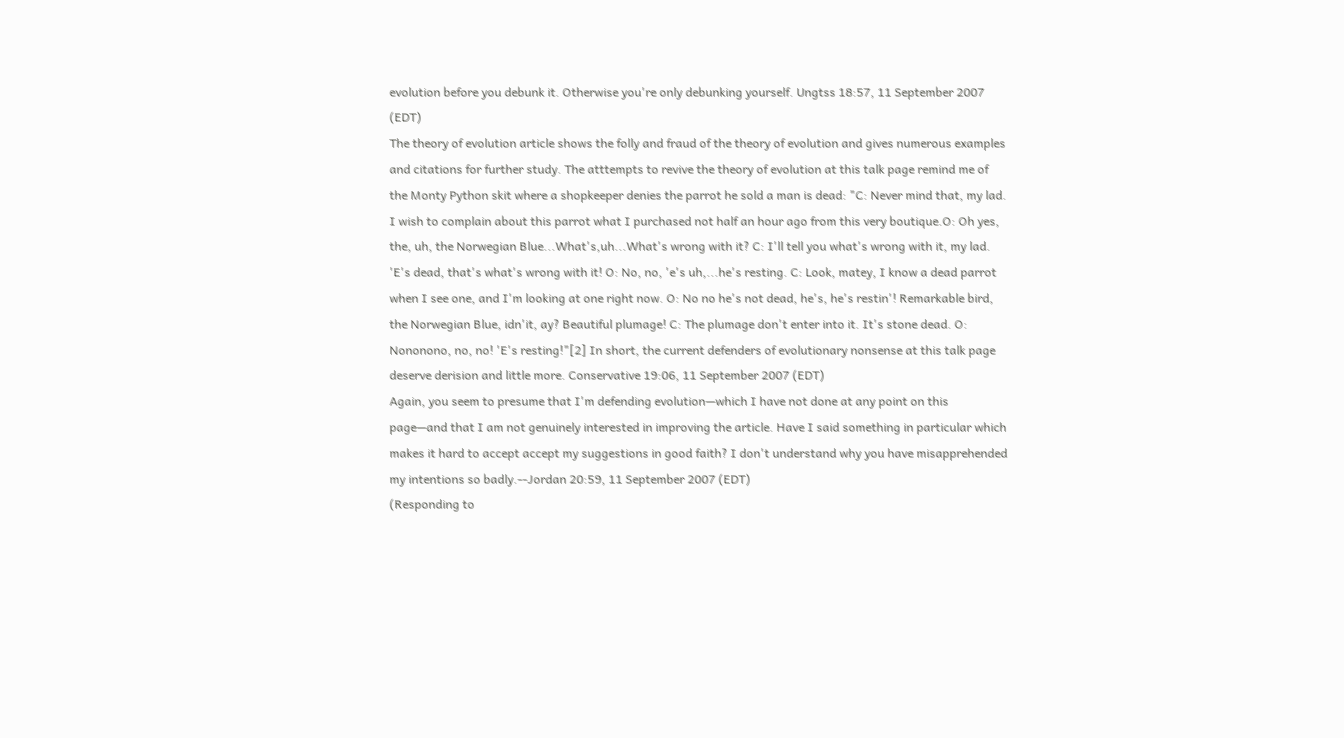evolution before you debunk it. Otherwise you're only debunking yourself. Ungtss 18:57, 11 September 2007 (EDT)
The theory of evolution article shows the folly and fraud of the theory of evolution and gives numerous examples and citations for further study. The atttempts to revive the theory of evolution at this talk page remind me of the Monty Python skit where a shopkeeper denies the parrot he sold a man is dead: "C: Never mind that, my lad. I wish to complain about this parrot what I purchased not half an hour ago from this very boutique.O: Oh yes, the, uh, the Norwegian Blue...What's,uh...What's wrong with it? C: I'll tell you what's wrong with it, my lad. 'E's dead, that's what's wrong with it! O: No, no, 'e's uh,...he's resting. C: Look, matey, I know a dead parrot when I see one, and I'm looking at one right now. O: No no he's not dead, he's, he's restin'! Remarkable bird, the Norwegian Blue, idn'it, ay? Beautiful plumage! C: The plumage don't enter into it. It's stone dead. O: Nononono, no, no! 'E's resting!"[2] In short, the current defenders of evolutionary nonsense at this talk page deserve derision and little more. Conservative 19:06, 11 September 2007 (EDT)
Again, you seem to presume that I'm defending evolution—which I have not done at any point on this page—and that I am not genuinely interested in improving the article. Have I said something in particular which makes it hard to accept accept my suggestions in good faith? I don't understand why you have misapprehended my intentions so badly.--Jordan 20:59, 11 September 2007 (EDT)
(Responding to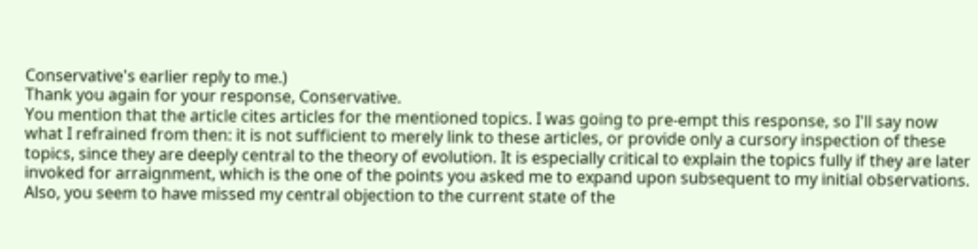Conservative's earlier reply to me.)
Thank you again for your response, Conservative.
You mention that the article cites articles for the mentioned topics. I was going to pre-empt this response, so I'll say now what I refrained from then: it is not sufficient to merely link to these articles, or provide only a cursory inspection of these topics, since they are deeply central to the theory of evolution. It is especially critical to explain the topics fully if they are later invoked for arraignment, which is the one of the points you asked me to expand upon subsequent to my initial observations.
Also, you seem to have missed my central objection to the current state of the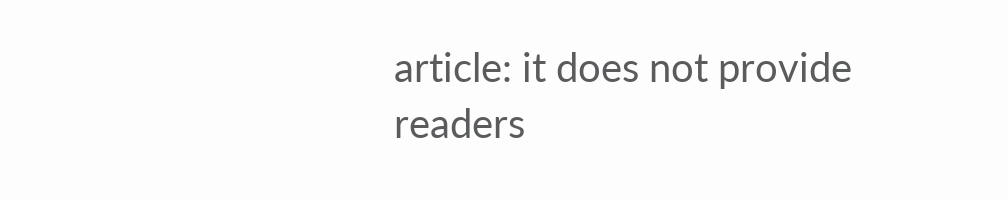article: it does not provide readers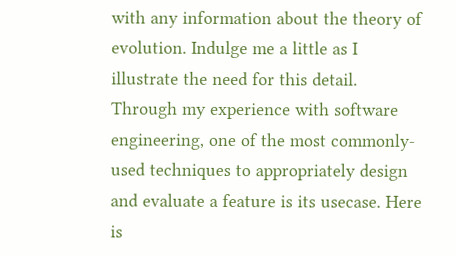with any information about the theory of evolution. Indulge me a little as I illustrate the need for this detail. Through my experience with software engineering, one of the most commonly-used techniques to appropriately design and evaluate a feature is its usecase. Here is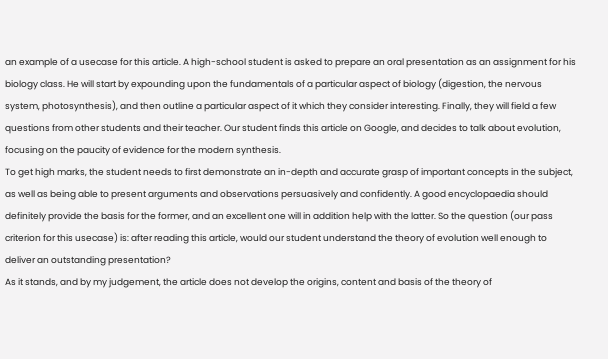an example of a usecase for this article. A high-school student is asked to prepare an oral presentation as an assignment for his biology class. He will start by expounding upon the fundamentals of a particular aspect of biology (digestion, the nervous system, photosynthesis), and then outline a particular aspect of it which they consider interesting. Finally, they will field a few questions from other students and their teacher. Our student finds this article on Google, and decides to talk about evolution, focusing on the paucity of evidence for the modern synthesis.
To get high marks, the student needs to first demonstrate an in-depth and accurate grasp of important concepts in the subject, as well as being able to present arguments and observations persuasively and confidently. A good encyclopaedia should definitely provide the basis for the former, and an excellent one will in addition help with the latter. So the question (our pass criterion for this usecase) is: after reading this article, would our student understand the theory of evolution well enough to deliver an outstanding presentation?
As it stands, and by my judgement, the article does not develop the origins, content and basis of the theory of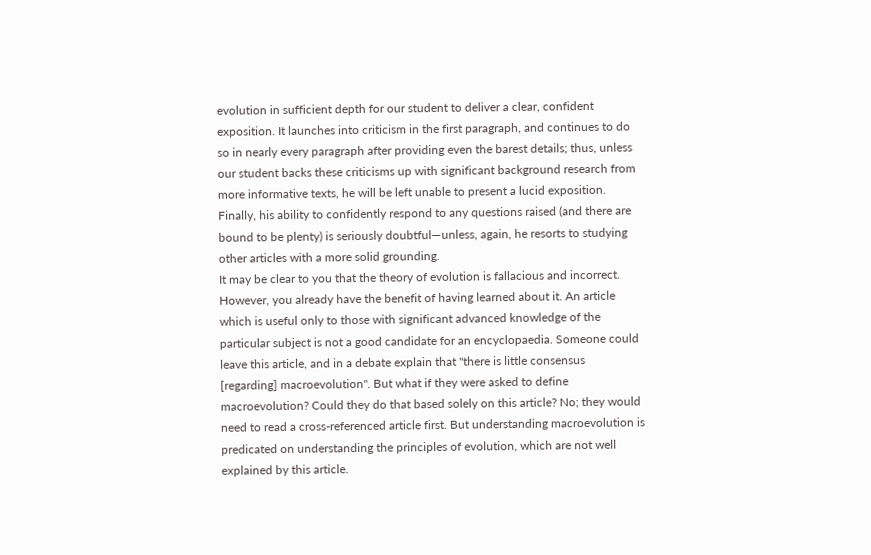evolution in sufficient depth for our student to deliver a clear, confident exposition. It launches into criticism in the first paragraph, and continues to do so in nearly every paragraph after providing even the barest details; thus, unless our student backs these criticisms up with significant background research from more informative texts, he will be left unable to present a lucid exposition. Finally, his ability to confidently respond to any questions raised (and there are bound to be plenty) is seriously doubtful—unless, again, he resorts to studying other articles with a more solid grounding.
It may be clear to you that the theory of evolution is fallacious and incorrect. However, you already have the benefit of having learned about it. An article which is useful only to those with significant advanced knowledge of the particular subject is not a good candidate for an encyclopaedia. Someone could leave this article, and in a debate explain that "there is little consensus [regarding] macroevolution". But what if they were asked to define macroevolution? Could they do that based solely on this article? No; they would need to read a cross-referenced article first. But understanding macroevolution is predicated on understanding the principles of evolution, which are not well explained by this article.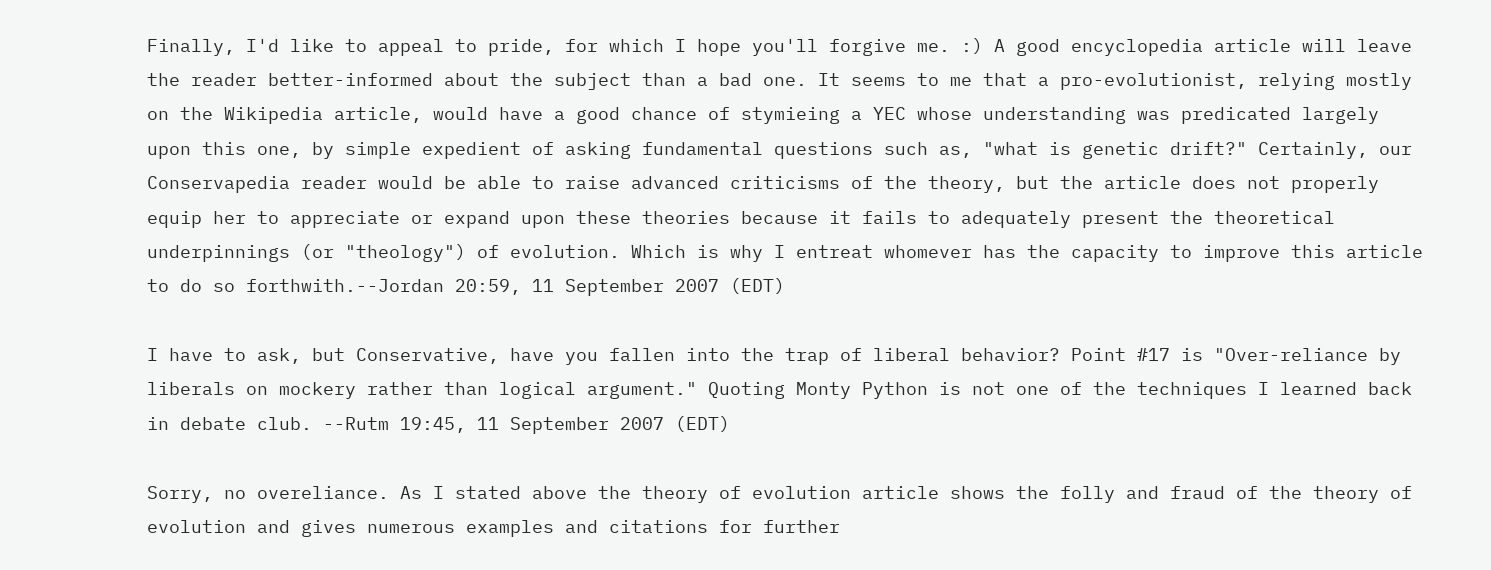Finally, I'd like to appeal to pride, for which I hope you'll forgive me. :) A good encyclopedia article will leave the reader better-informed about the subject than a bad one. It seems to me that a pro-evolutionist, relying mostly on the Wikipedia article, would have a good chance of stymieing a YEC whose understanding was predicated largely upon this one, by simple expedient of asking fundamental questions such as, "what is genetic drift?" Certainly, our Conservapedia reader would be able to raise advanced criticisms of the theory, but the article does not properly equip her to appreciate or expand upon these theories because it fails to adequately present the theoretical underpinnings (or "theology") of evolution. Which is why I entreat whomever has the capacity to improve this article to do so forthwith.--Jordan 20:59, 11 September 2007 (EDT)

I have to ask, but Conservative, have you fallen into the trap of liberal behavior? Point #17 is "Over-reliance by liberals on mockery rather than logical argument." Quoting Monty Python is not one of the techniques I learned back in debate club. --Rutm 19:45, 11 September 2007 (EDT)

Sorry, no overeliance. As I stated above the theory of evolution article shows the folly and fraud of the theory of evolution and gives numerous examples and citations for further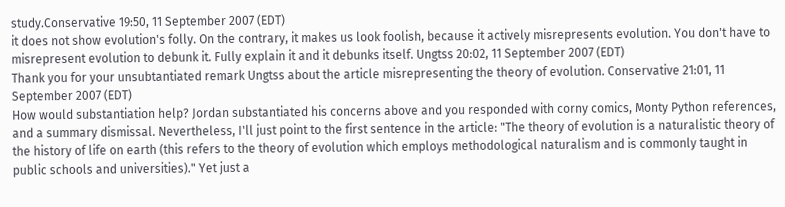study.Conservative 19:50, 11 September 2007 (EDT)
it does not show evolution's folly. On the contrary, it makes us look foolish, because it actively misrepresents evolution. You don't have to misrepresent evolution to debunk it. Fully explain it and it debunks itself. Ungtss 20:02, 11 September 2007 (EDT)
Thank you for your unsubtantiated remark Ungtss about the article misrepresenting the theory of evolution. Conservative 21:01, 11 September 2007 (EDT)
How would substantiation help? Jordan substantiated his concerns above and you responded with corny comics, Monty Python references, and a summary dismissal. Nevertheless, I'll just point to the first sentence in the article: "The theory of evolution is a naturalistic theory of the history of life on earth (this refers to the theory of evolution which employs methodological naturalism and is commonly taught in public schools and universities)." Yet just a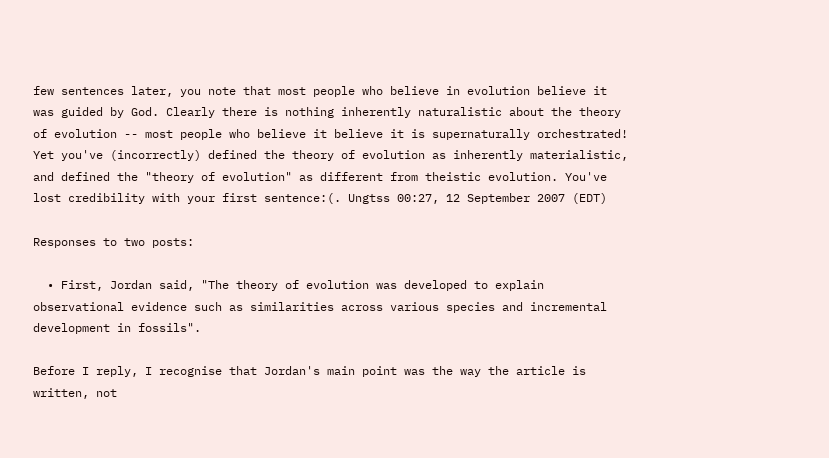few sentences later, you note that most people who believe in evolution believe it was guided by God. Clearly there is nothing inherently naturalistic about the theory of evolution -- most people who believe it believe it is supernaturally orchestrated! Yet you've (incorrectly) defined the theory of evolution as inherently materialistic, and defined the "theory of evolution" as different from theistic evolution. You've lost credibility with your first sentence:(. Ungtss 00:27, 12 September 2007 (EDT)

Responses to two posts:

  • First, Jordan said, "The theory of evolution was developed to explain observational evidence such as similarities across various species and incremental development in fossils".

Before I reply, I recognise that Jordan's main point was the way the article is written, not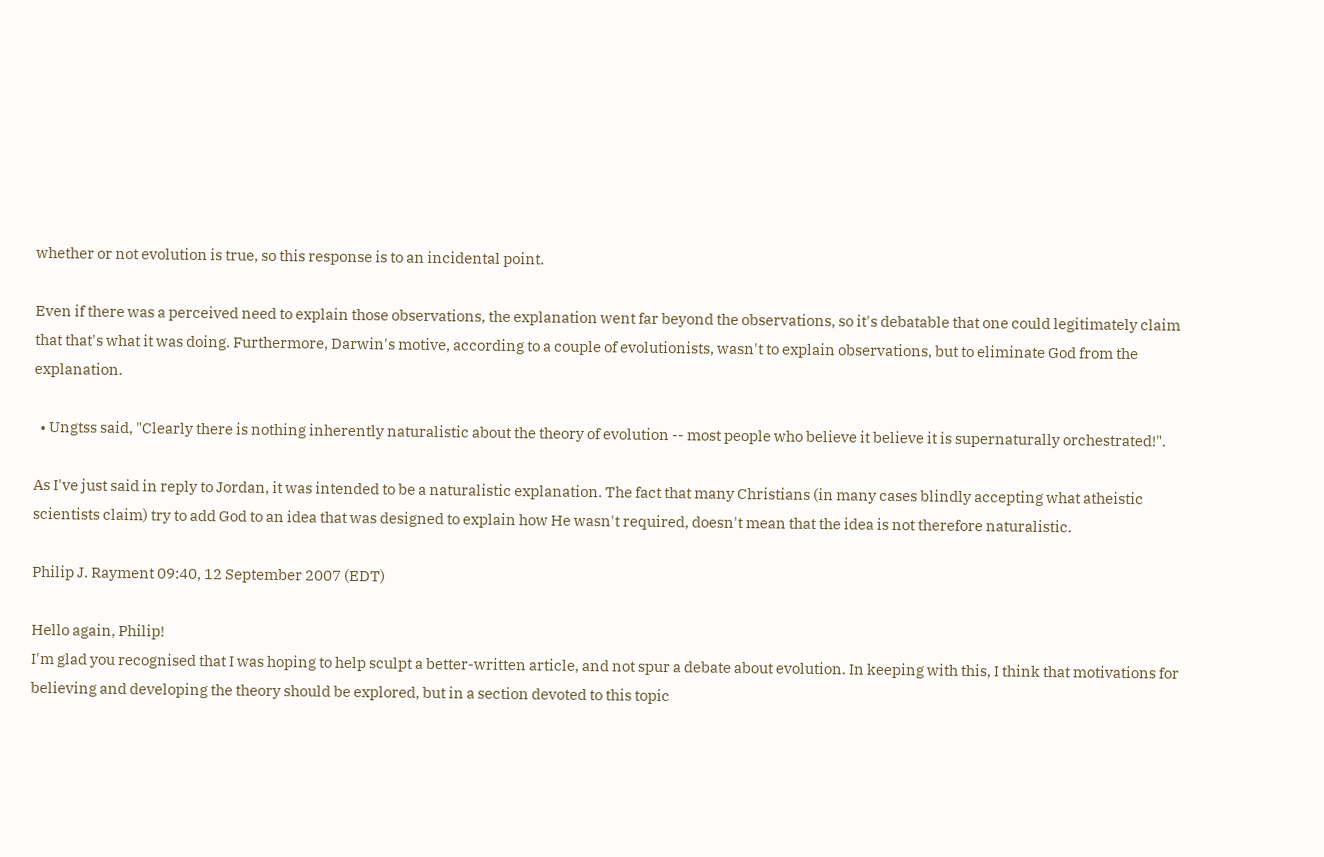whether or not evolution is true, so this response is to an incidental point.

Even if there was a perceived need to explain those observations, the explanation went far beyond the observations, so it's debatable that one could legitimately claim that that's what it was doing. Furthermore, Darwin's motive, according to a couple of evolutionists, wasn't to explain observations, but to eliminate God from the explanation.

  • Ungtss said, "Clearly there is nothing inherently naturalistic about the theory of evolution -- most people who believe it believe it is supernaturally orchestrated!".

As I've just said in reply to Jordan, it was intended to be a naturalistic explanation. The fact that many Christians (in many cases blindly accepting what atheistic scientists claim) try to add God to an idea that was designed to explain how He wasn't required, doesn't mean that the idea is not therefore naturalistic.

Philip J. Rayment 09:40, 12 September 2007 (EDT)

Hello again, Philip!
I'm glad you recognised that I was hoping to help sculpt a better-written article, and not spur a debate about evolution. In keeping with this, I think that motivations for believing and developing the theory should be explored, but in a section devoted to this topic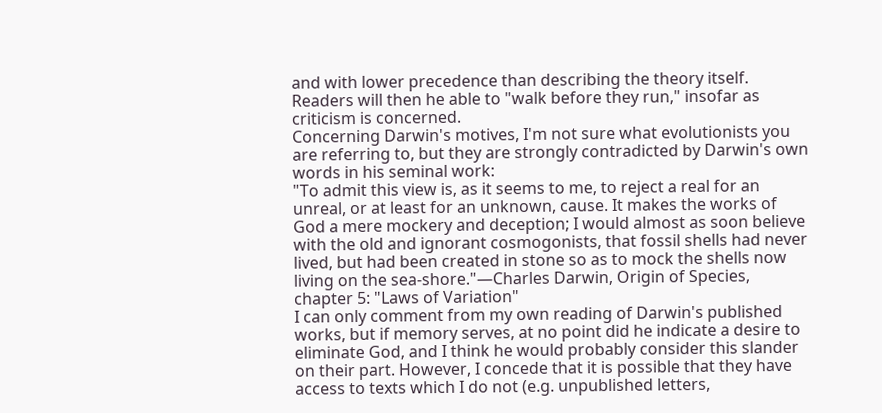and with lower precedence than describing the theory itself. Readers will then he able to "walk before they run," insofar as criticism is concerned.
Concerning Darwin's motives, I'm not sure what evolutionists you are referring to, but they are strongly contradicted by Darwin's own words in his seminal work:
"To admit this view is, as it seems to me, to reject a real for an unreal, or at least for an unknown, cause. It makes the works of God a mere mockery and deception; I would almost as soon believe with the old and ignorant cosmogonists, that fossil shells had never lived, but had been created in stone so as to mock the shells now living on the sea-shore."—Charles Darwin, Origin of Species, chapter 5: "Laws of Variation"
I can only comment from my own reading of Darwin's published works, but if memory serves, at no point did he indicate a desire to eliminate God, and I think he would probably consider this slander on their part. However, I concede that it is possible that they have access to texts which I do not (e.g. unpublished letters,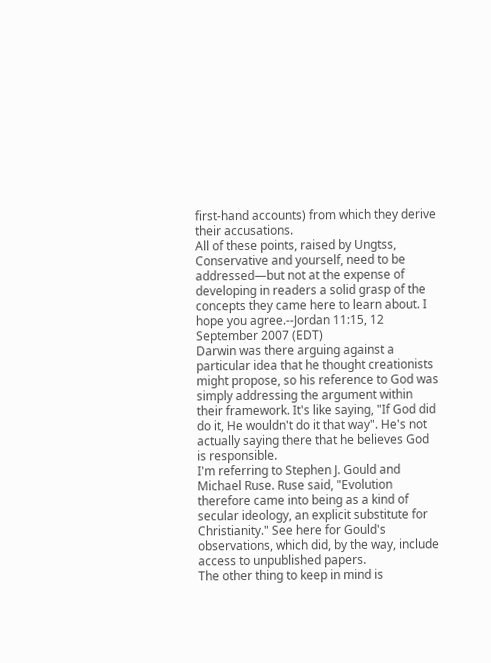first-hand accounts) from which they derive their accusations.
All of these points, raised by Ungtss, Conservative and yourself, need to be addressed—but not at the expense of developing in readers a solid grasp of the concepts they came here to learn about. I hope you agree.--Jordan 11:15, 12 September 2007 (EDT)
Darwin was there arguing against a particular idea that he thought creationists might propose, so his reference to God was simply addressing the argument within their framework. It's like saying, "If God did do it, He wouldn't do it that way". He's not actually saying there that he believes God is responsible.
I'm referring to Stephen J. Gould and Michael Ruse. Ruse said, "Evolution therefore came into being as a kind of secular ideology, an explicit substitute for Christianity." See here for Gould's observations, which did, by the way, include access to unpublished papers.
The other thing to keep in mind is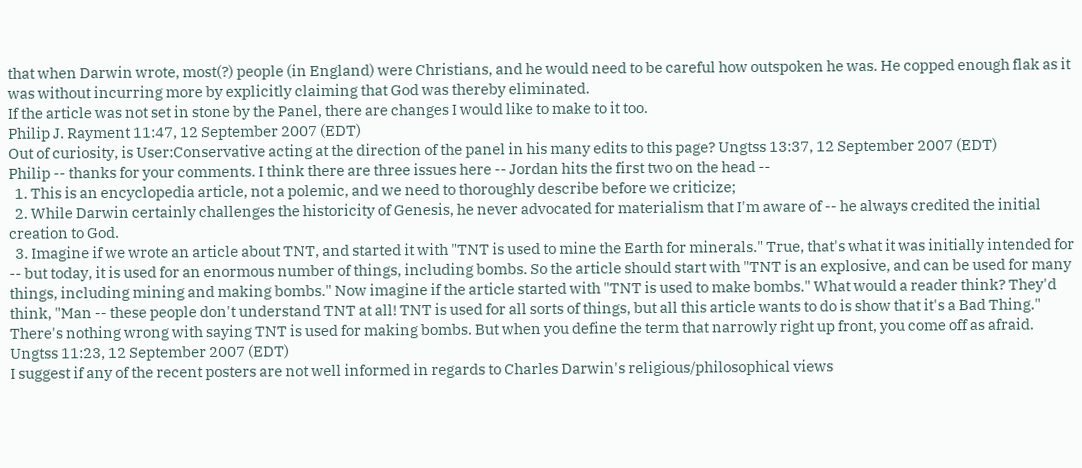that when Darwin wrote, most(?) people (in England) were Christians, and he would need to be careful how outspoken he was. He copped enough flak as it was without incurring more by explicitly claiming that God was thereby eliminated.
If the article was not set in stone by the Panel, there are changes I would like to make to it too.
Philip J. Rayment 11:47, 12 September 2007 (EDT)
Out of curiosity, is User:Conservative acting at the direction of the panel in his many edits to this page? Ungtss 13:37, 12 September 2007 (EDT)
Philip -- thanks for your comments. I think there are three issues here -- Jordan hits the first two on the head --
  1. This is an encyclopedia article, not a polemic, and we need to thoroughly describe before we criticize;
  2. While Darwin certainly challenges the historicity of Genesis, he never advocated for materialism that I'm aware of -- he always credited the initial creation to God.
  3. Imagine if we wrote an article about TNT, and started it with "TNT is used to mine the Earth for minerals." True, that's what it was initially intended for -- but today, it is used for an enormous number of things, including bombs. So the article should start with "TNT is an explosive, and can be used for many things, including mining and making bombs." Now imagine if the article started with "TNT is used to make bombs." What would a reader think? They'd think, "Man -- these people don't understand TNT at all! TNT is used for all sorts of things, but all this article wants to do is show that it's a Bad Thing." There's nothing wrong with saying TNT is used for making bombs. But when you define the term that narrowly right up front, you come off as afraid. Ungtss 11:23, 12 September 2007 (EDT)
I suggest if any of the recent posters are not well informed in regards to Charles Darwin's religious/philosophical views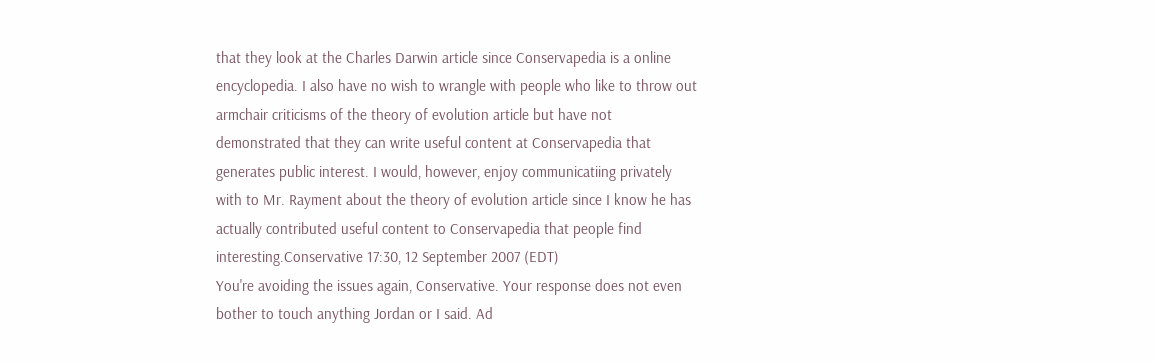that they look at the Charles Darwin article since Conservapedia is a online encyclopedia. I also have no wish to wrangle with people who like to throw out armchair criticisms of the theory of evolution article but have not demonstrated that they can write useful content at Conservapedia that generates public interest. I would, however, enjoy communicatiing privately with to Mr. Rayment about the theory of evolution article since I know he has actually contributed useful content to Conservapedia that people find interesting.Conservative 17:30, 12 September 2007 (EDT)
You're avoiding the issues again, Conservative. Your response does not even bother to touch anything Jordan or I said. Ad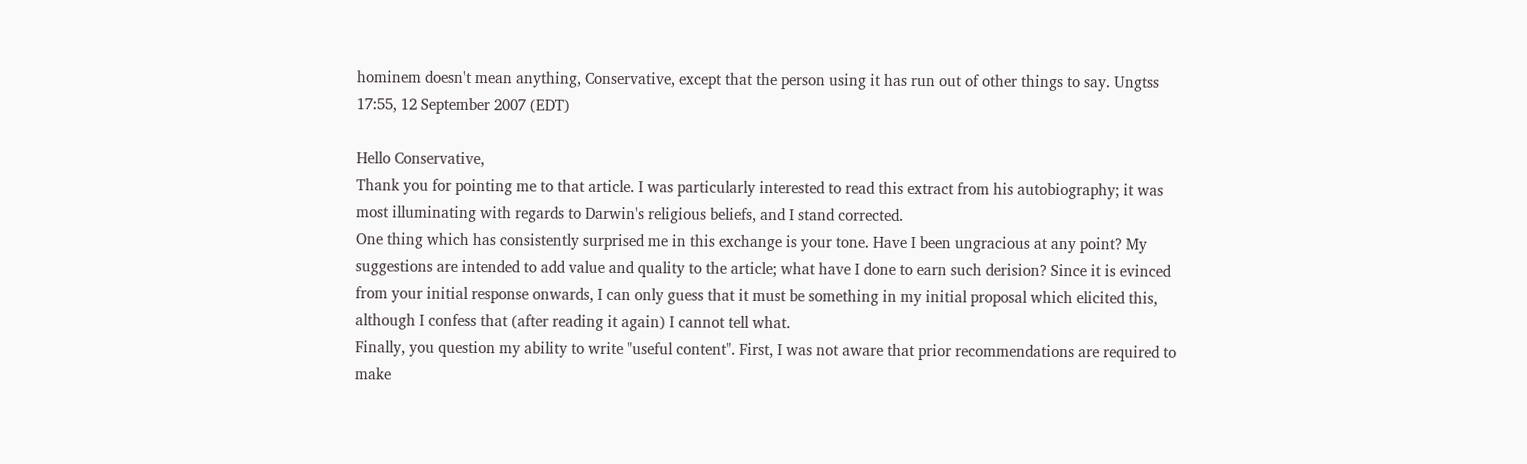hominem doesn't mean anything, Conservative, except that the person using it has run out of other things to say. Ungtss 17:55, 12 September 2007 (EDT)

Hello Conservative,
Thank you for pointing me to that article. I was particularly interested to read this extract from his autobiography; it was most illuminating with regards to Darwin's religious beliefs, and I stand corrected.
One thing which has consistently surprised me in this exchange is your tone. Have I been ungracious at any point? My suggestions are intended to add value and quality to the article; what have I done to earn such derision? Since it is evinced from your initial response onwards, I can only guess that it must be something in my initial proposal which elicited this, although I confess that (after reading it again) I cannot tell what.
Finally, you question my ability to write "useful content". First, I was not aware that prior recommendations are required to make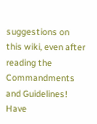suggestions on this wiki, even after reading the Commandments and Guidelines! Have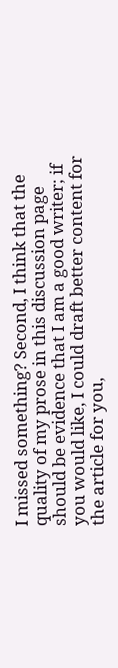I missed something? Second, I think that the quality of my prose in this discussion page should be evidence that I am a good writer; if you would like, I could draft better content for the article for you,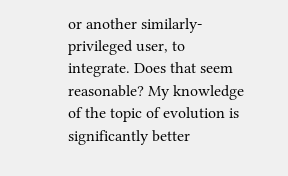or another similarly-privileged user, to integrate. Does that seem reasonable? My knowledge of the topic of evolution is significantly better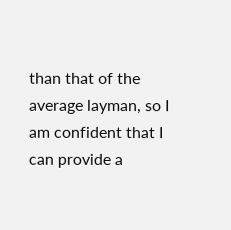than that of the average layman, so I am confident that I can provide a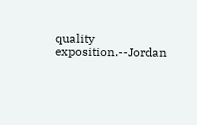quality exposition.--Jordan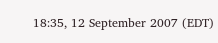18:35, 12 September 2007 (EDT)